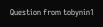Question from tobynin1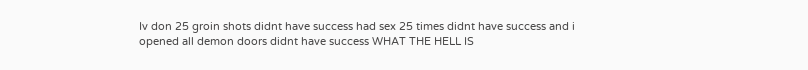Iv don 25 groin shots didnt have success had sex 25 times didnt have success and i opened all demon doors didnt have success WHAT THE HELL IS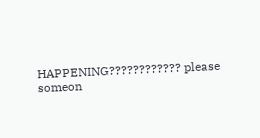HAPPENING???????????? please someon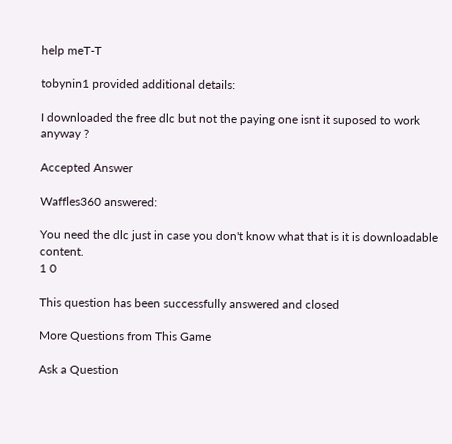help meT-T

tobynin1 provided additional details:

I downloaded the free dlc but not the paying one isnt it suposed to work anyway ?

Accepted Answer

Waffles360 answered:

You need the dlc just in case you don't know what that is it is downloadable content.
1 0

This question has been successfully answered and closed

More Questions from This Game

Ask a Question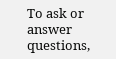To ask or answer questions,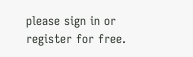please sign in or register for free.